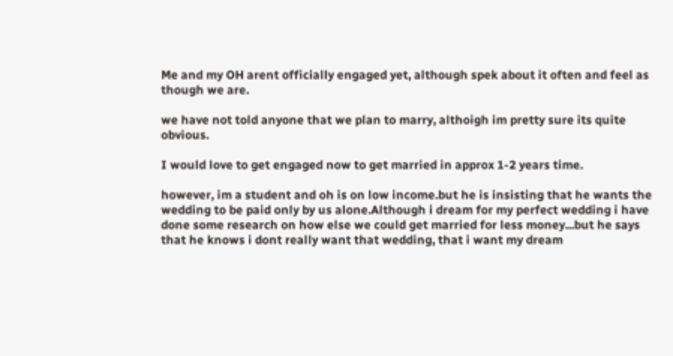Me and my OH arent officially engaged yet, although spek about it often and feel as though we are.

we have not told anyone that we plan to marry, althoigh im pretty sure its quite obvious.

I would love to get engaged now to get married in approx 1-2 years time.

however, im a student and oh is on low income.but he is insisting that he wants the wedding to be paid only by us alone.Although i dream for my perfect wedding i have done some research on how else we could get married for less money...but he says that he knows i dont really want that wedding, that i want my dream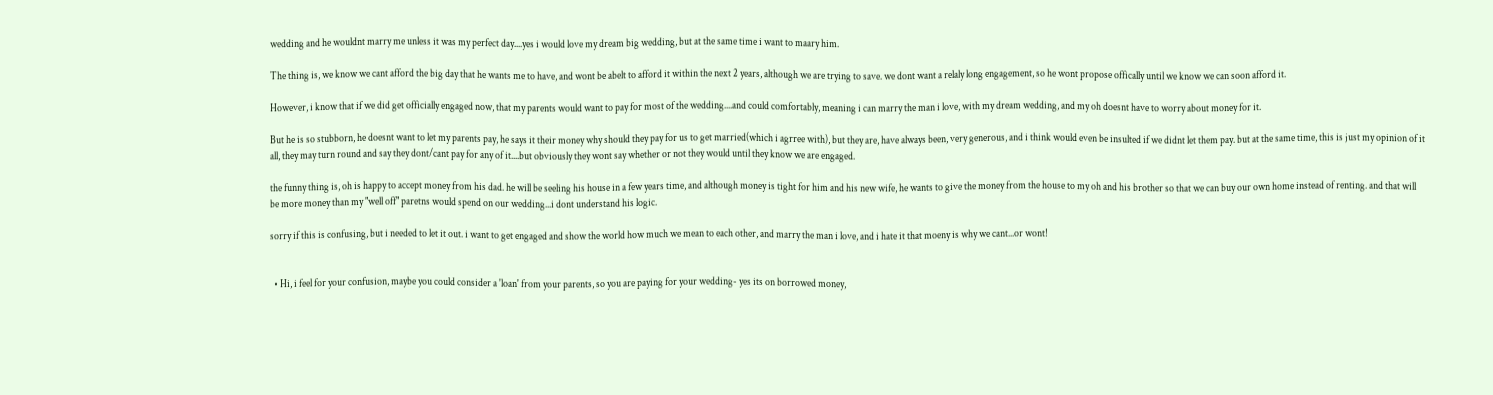wedding and he wouldnt marry me unless it was my perfect day....yes i would love my dream big wedding, but at the same time i want to maary him.

The thing is, we know we cant afford the big day that he wants me to have, and wont be abelt to afford it within the next 2 years, although we are trying to save. we dont want a relaly long engagement, so he wont propose offically until we know we can soon afford it.

However, i know that if we did get officially engaged now, that my parents would want to pay for most of the wedding....and could comfortably, meaning i can marry the man i love, with my dream wedding, and my oh doesnt have to worry about money for it.

But he is so stubborn, he doesnt want to let my parents pay, he says it their money why should they pay for us to get married(which i agrree with), but they are, have always been, very generous, and i think would even be insulted if we didnt let them pay. but at the same time, this is just my opinion of it all, they may turn round and say they dont/cant pay for any of it....but obviously they wont say whether or not they would until they know we are engaged.

the funny thing is, oh is happy to accept money from his dad. he will be seeling his house in a few years time, and although money is tight for him and his new wife, he wants to give the money from the house to my oh and his brother so that we can buy our own home instead of renting. and that will be more money than my "well off" paretns would spend on our wedding...i dont understand his logic.

sorry if this is confusing, but i needed to let it out. i want to get engaged and show the world how much we mean to each other, and marry the man i love, and i hate it that moeny is why we cant...or wont!


  • Hi, i feel for your confusion, maybe you could consider a 'loan' from your parents, so you are paying for your wedding- yes its on borrowed money,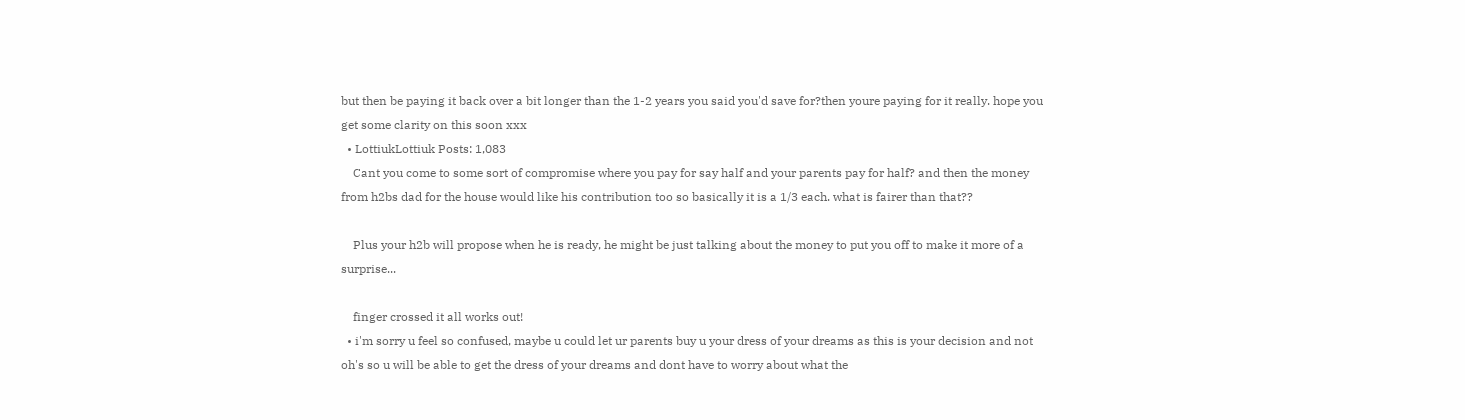but then be paying it back over a bit longer than the 1-2 years you said you'd save for?then youre paying for it really. hope you get some clarity on this soon xxx
  • LottiukLottiuk Posts: 1,083
    Cant you come to some sort of compromise where you pay for say half and your parents pay for half? and then the money from h2bs dad for the house would like his contribution too so basically it is a 1/3 each. what is fairer than that??

    Plus your h2b will propose when he is ready, he might be just talking about the money to put you off to make it more of a surprise...

    finger crossed it all works out!
  • i'm sorry u feel so confused, maybe u could let ur parents buy u your dress of your dreams as this is your decision and not oh's so u will be able to get the dress of your dreams and dont have to worry about what the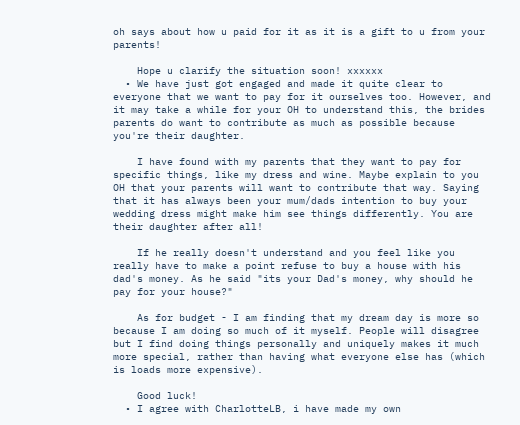oh says about how u paid for it as it is a gift to u from your parents!

    Hope u clarify the situation soon! xxxxxx
  • We have just got engaged and made it quite clear to everyone that we want to pay for it ourselves too. However, and it may take a while for your OH to understand this, the brides parents do want to contribute as much as possible because you're their daughter.

    I have found with my parents that they want to pay for specific things, like my dress and wine. Maybe explain to you OH that your parents will want to contribute that way. Saying that it has always been your mum/dads intention to buy your wedding dress might make him see things differently. You are their daughter after all!

    If he really doesn't understand and you feel like you really have to make a point refuse to buy a house with his dad's money. As he said "its your Dad's money, why should he pay for your house?"

    As for budget - I am finding that my dream day is more so because I am doing so much of it myself. People will disagree but I find doing things personally and uniquely makes it much more special, rather than having what everyone else has (which is loads more expensive).

    Good luck!
  • I agree with CharlotteLB, i have made my own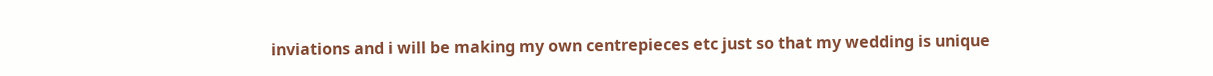inviations and i will be making my own centrepieces etc just so that my wedding is unique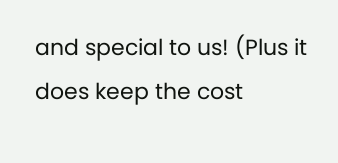and special to us! (Plus it does keep the cost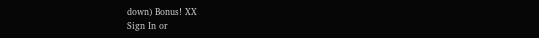down) Bonus! XX
Sign In or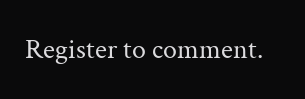Register to comment.